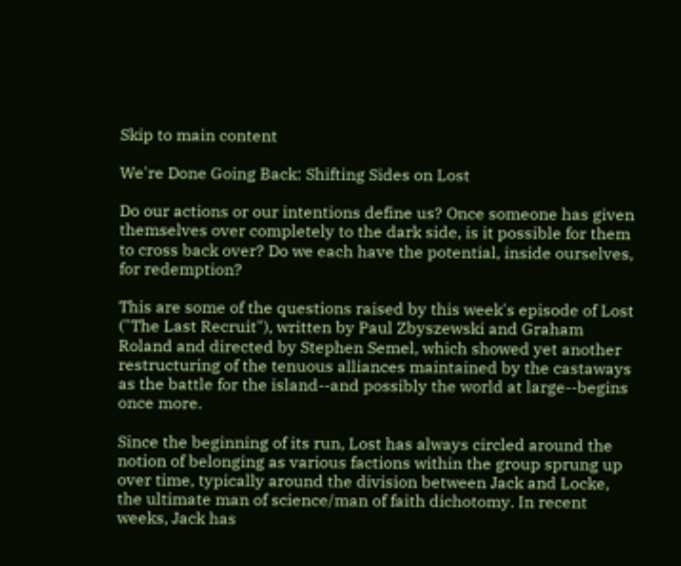Skip to main content

We're Done Going Back: Shifting Sides on Lost

Do our actions or our intentions define us? Once someone has given themselves over completely to the dark side, is it possible for them to cross back over? Do we each have the potential, inside ourselves, for redemption?

This are some of the questions raised by this week's episode of Lost ("The Last Recruit"), written by Paul Zbyszewski and Graham Roland and directed by Stephen Semel, which showed yet another restructuring of the tenuous alliances maintained by the castaways as the battle for the island--and possibly the world at large--begins once more.

Since the beginning of its run, Lost has always circled around the notion of belonging as various factions within the group sprung up over time, typically around the division between Jack and Locke, the ultimate man of science/man of faith dichotomy. In recent weeks, Jack has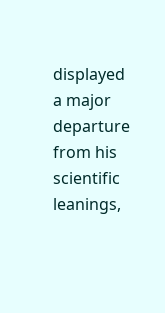displayed a major departure from his scientific leanings,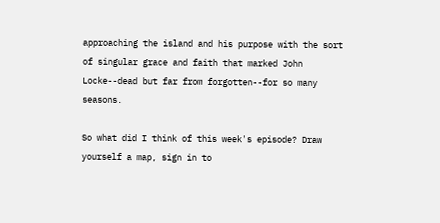approaching the island and his purpose with the sort of singular grace and faith that marked John Locke--dead but far from forgotten--for so many seasons.

So what did I think of this week's episode? Draw yourself a map, sign in to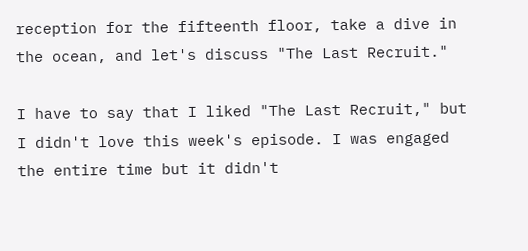reception for the fifteenth floor, take a dive in the ocean, and let's discuss "The Last Recruit."

I have to say that I liked "The Last Recruit," but I didn't love this week's episode. I was engaged the entire time but it didn't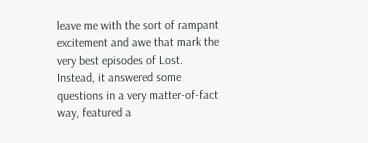leave me with the sort of rampant excitement and awe that mark the very best episodes of Lost. Instead, it answered some questions in a very matter-of-fact way, featured a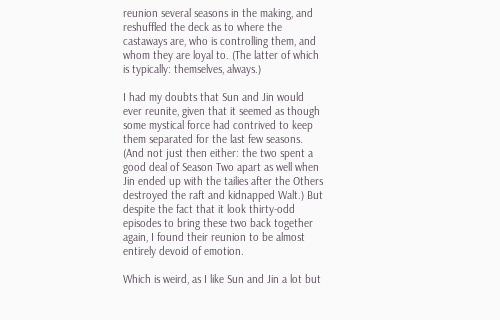reunion several seasons in the making, and reshuffled the deck as to where the castaways are, who is controlling them, and whom they are loyal to. (The latter of which is typically: themselves, always.)

I had my doubts that Sun and Jin would ever reunite, given that it seemed as though some mystical force had contrived to keep them separated for the last few seasons. (And not just then either: the two spent a good deal of Season Two apart as well when Jin ended up with the tailies after the Others destroyed the raft and kidnapped Walt.) But despite the fact that it look thirty-odd episodes to bring these two back together again, I found their reunion to be almost entirely devoid of emotion.

Which is weird, as I like Sun and Jin a lot but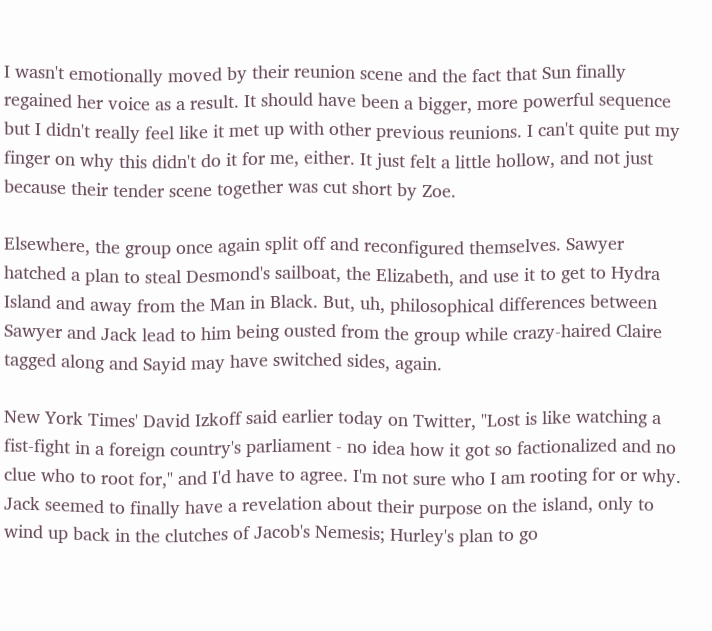I wasn't emotionally moved by their reunion scene and the fact that Sun finally regained her voice as a result. It should have been a bigger, more powerful sequence but I didn't really feel like it met up with other previous reunions. I can't quite put my finger on why this didn't do it for me, either. It just felt a little hollow, and not just because their tender scene together was cut short by Zoe.

Elsewhere, the group once again split off and reconfigured themselves. Sawyer hatched a plan to steal Desmond's sailboat, the Elizabeth, and use it to get to Hydra Island and away from the Man in Black. But, uh, philosophical differences between Sawyer and Jack lead to him being ousted from the group while crazy-haired Claire tagged along and Sayid may have switched sides, again.

New York Times' David Izkoff said earlier today on Twitter, "Lost is like watching a fist-fight in a foreign country's parliament - no idea how it got so factionalized and no clue who to root for," and I'd have to agree. I'm not sure who I am rooting for or why. Jack seemed to finally have a revelation about their purpose on the island, only to wind up back in the clutches of Jacob's Nemesis; Hurley's plan to go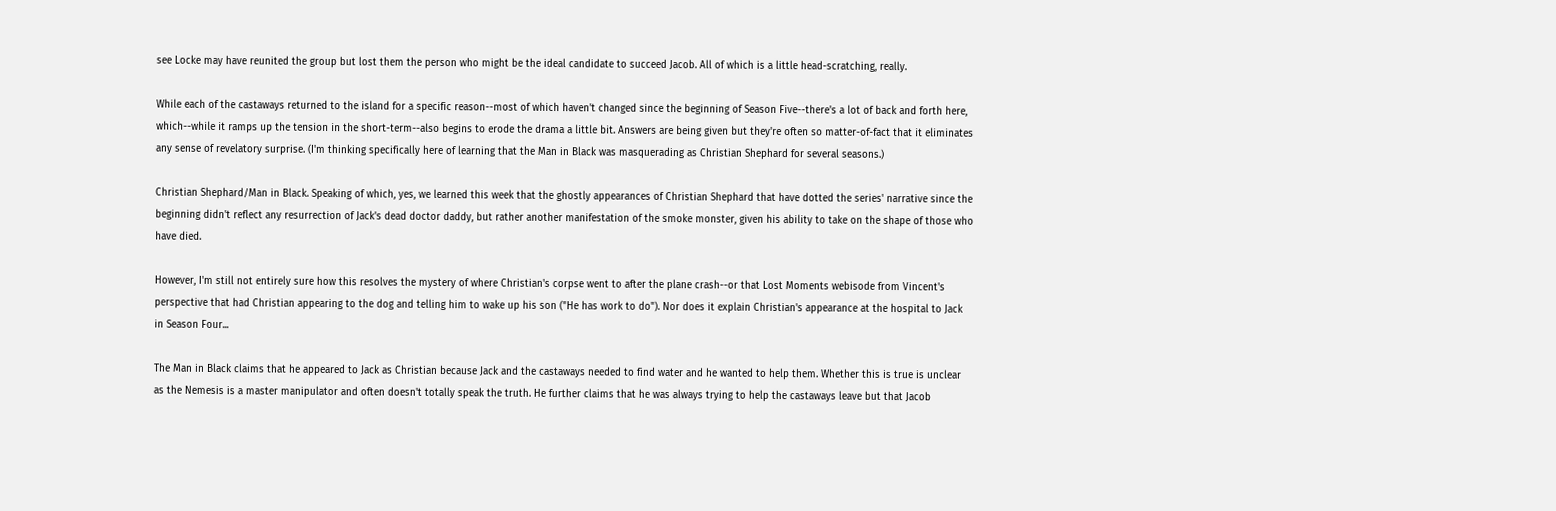see Locke may have reunited the group but lost them the person who might be the ideal candidate to succeed Jacob. All of which is a little head-scratching, really.

While each of the castaways returned to the island for a specific reason--most of which haven't changed since the beginning of Season Five--there's a lot of back and forth here, which--while it ramps up the tension in the short-term--also begins to erode the drama a little bit. Answers are being given but they're often so matter-of-fact that it eliminates any sense of revelatory surprise. (I'm thinking specifically here of learning that the Man in Black was masquerading as Christian Shephard for several seasons.)

Christian Shephard/Man in Black. Speaking of which, yes, we learned this week that the ghostly appearances of Christian Shephard that have dotted the series' narrative since the beginning didn't reflect any resurrection of Jack's dead doctor daddy, but rather another manifestation of the smoke monster, given his ability to take on the shape of those who have died.

However, I'm still not entirely sure how this resolves the mystery of where Christian's corpse went to after the plane crash--or that Lost Moments webisode from Vincent's perspective that had Christian appearing to the dog and telling him to wake up his son ("He has work to do"). Nor does it explain Christian's appearance at the hospital to Jack in Season Four...

The Man in Black claims that he appeared to Jack as Christian because Jack and the castaways needed to find water and he wanted to help them. Whether this is true is unclear as the Nemesis is a master manipulator and often doesn't totally speak the truth. He further claims that he was always trying to help the castaways leave but that Jacob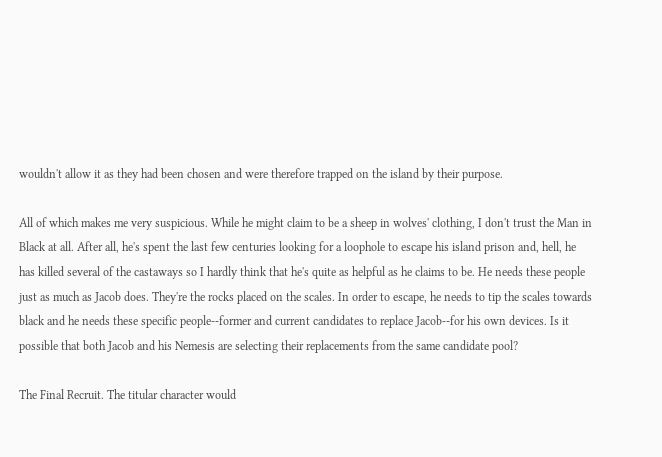wouldn't allow it as they had been chosen and were therefore trapped on the island by their purpose.

All of which makes me very suspicious. While he might claim to be a sheep in wolves' clothing, I don't trust the Man in Black at all. After all, he's spent the last few centuries looking for a loophole to escape his island prison and, hell, he has killed several of the castaways so I hardly think that he's quite as helpful as he claims to be. He needs these people just as much as Jacob does. They're the rocks placed on the scales. In order to escape, he needs to tip the scales towards black and he needs these specific people--former and current candidates to replace Jacob--for his own devices. Is it possible that both Jacob and his Nemesis are selecting their replacements from the same candidate pool?

The Final Recruit. The titular character would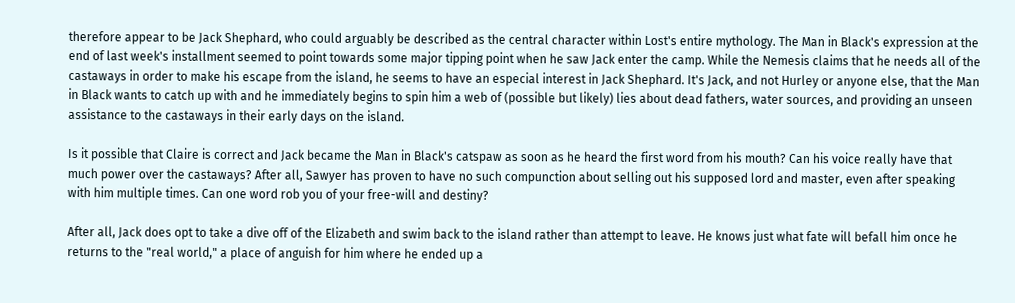therefore appear to be Jack Shephard, who could arguably be described as the central character within Lost's entire mythology. The Man in Black's expression at the end of last week's installment seemed to point towards some major tipping point when he saw Jack enter the camp. While the Nemesis claims that he needs all of the castaways in order to make his escape from the island, he seems to have an especial interest in Jack Shephard. It's Jack, and not Hurley or anyone else, that the Man in Black wants to catch up with and he immediately begins to spin him a web of (possible but likely) lies about dead fathers, water sources, and providing an unseen assistance to the castaways in their early days on the island.

Is it possible that Claire is correct and Jack became the Man in Black's catspaw as soon as he heard the first word from his mouth? Can his voice really have that much power over the castaways? After all, Sawyer has proven to have no such compunction about selling out his supposed lord and master, even after speaking with him multiple times. Can one word rob you of your free-will and destiny?

After all, Jack does opt to take a dive off of the Elizabeth and swim back to the island rather than attempt to leave. He knows just what fate will befall him once he returns to the "real world," a place of anguish for him where he ended up a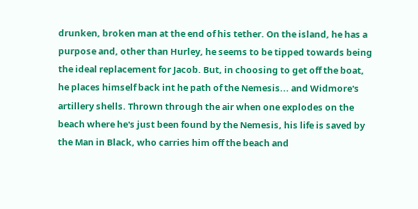drunken, broken man at the end of his tether. On the island, he has a purpose and, other than Hurley, he seems to be tipped towards being the ideal replacement for Jacob. But, in choosing to get off the boat, he places himself back int he path of the Nemesis... and Widmore's artillery shells. Thrown through the air when one explodes on the beach where he's just been found by the Nemesis, his life is saved by the Man in Black, who carries him off the beach and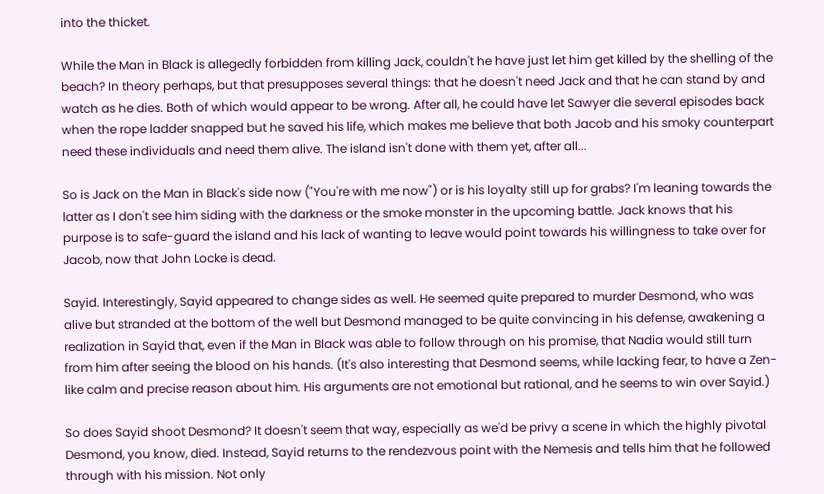into the thicket.

While the Man in Black is allegedly forbidden from killing Jack, couldn't he have just let him get killed by the shelling of the beach? In theory perhaps, but that presupposes several things: that he doesn't need Jack and that he can stand by and watch as he dies. Both of which would appear to be wrong. After all, he could have let Sawyer die several episodes back when the rope ladder snapped but he saved his life, which makes me believe that both Jacob and his smoky counterpart need these individuals and need them alive. The island isn't done with them yet, after all...

So is Jack on the Man in Black's side now ("You're with me now") or is his loyalty still up for grabs? I'm leaning towards the latter as I don't see him siding with the darkness or the smoke monster in the upcoming battle. Jack knows that his purpose is to safe-guard the island and his lack of wanting to leave would point towards his willingness to take over for Jacob, now that John Locke is dead.

Sayid. Interestingly, Sayid appeared to change sides as well. He seemed quite prepared to murder Desmond, who was alive but stranded at the bottom of the well but Desmond managed to be quite convincing in his defense, awakening a realization in Sayid that, even if the Man in Black was able to follow through on his promise, that Nadia would still turn from him after seeing the blood on his hands. (It's also interesting that Desmond seems, while lacking fear, to have a Zen-like calm and precise reason about him. His arguments are not emotional but rational, and he seems to win over Sayid.)

So does Sayid shoot Desmond? It doesn't seem that way, especially as we'd be privy a scene in which the highly pivotal Desmond, you know, died. Instead, Sayid returns to the rendezvous point with the Nemesis and tells him that he followed through with his mission. Not only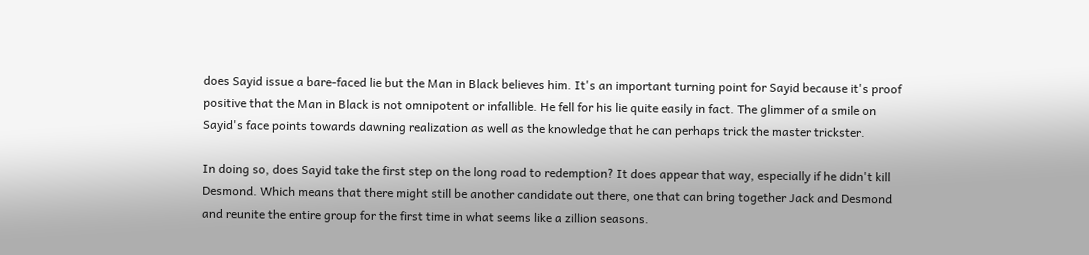does Sayid issue a bare-faced lie but the Man in Black believes him. It's an important turning point for Sayid because it's proof positive that the Man in Black is not omnipotent or infallible. He fell for his lie quite easily in fact. The glimmer of a smile on Sayid's face points towards dawning realization as well as the knowledge that he can perhaps trick the master trickster.

In doing so, does Sayid take the first step on the long road to redemption? It does appear that way, especially if he didn't kill Desmond. Which means that there might still be another candidate out there, one that can bring together Jack and Desmond and reunite the entire group for the first time in what seems like a zillion seasons.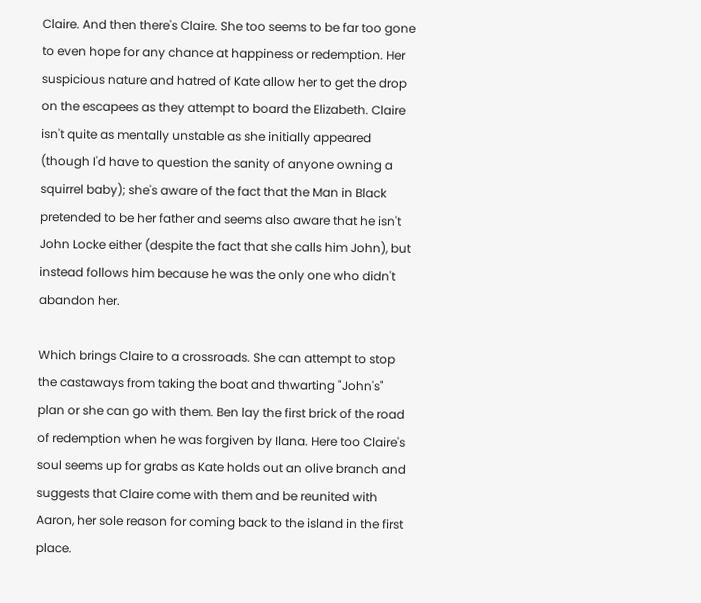Claire. And then there's Claire. She too seems to be far too gone to even hope for any chance at happiness or redemption. Her suspicious nature and hatred of Kate allow her to get the drop on the escapees as they attempt to board the Elizabeth. Claire isn't quite as mentally unstable as she initially appeared (though I'd have to question the sanity of anyone owning a squirrel baby); she's aware of the fact that the Man in Black pretended to be her father and seems also aware that he isn't John Locke either (despite the fact that she calls him John), but instead follows him because he was the only one who didn't abandon her.

Which brings Claire to a crossroads. She can attempt to stop the castaways from taking the boat and thwarting "John's" plan or she can go with them. Ben lay the first brick of the road of redemption when he was forgiven by Ilana. Here too Claire's soul seems up for grabs as Kate holds out an olive branch and suggests that Claire come with them and be reunited with Aaron, her sole reason for coming back to the island in the first place.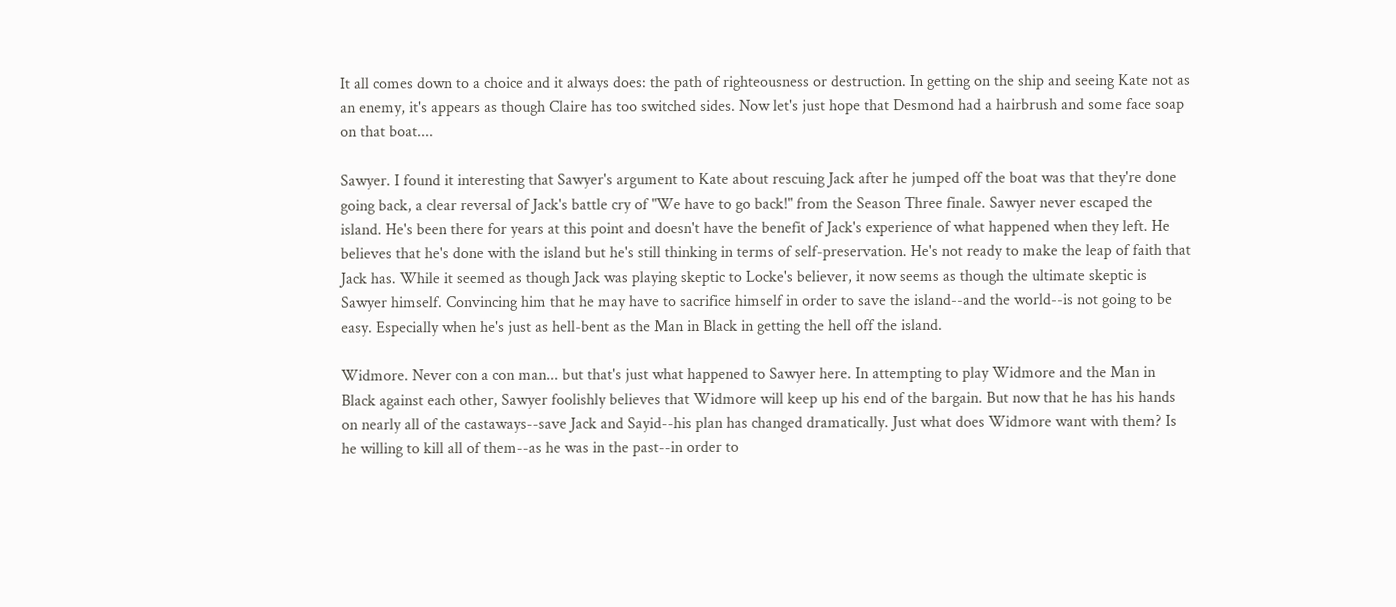It all comes down to a choice and it always does: the path of righteousness or destruction. In getting on the ship and seeing Kate not as an enemy, it's appears as though Claire has too switched sides. Now let's just hope that Desmond had a hairbrush and some face soap on that boat....

Sawyer. I found it interesting that Sawyer's argument to Kate about rescuing Jack after he jumped off the boat was that they're done going back, a clear reversal of Jack's battle cry of "We have to go back!" from the Season Three finale. Sawyer never escaped the island. He's been there for years at this point and doesn't have the benefit of Jack's experience of what happened when they left. He believes that he's done with the island but he's still thinking in terms of self-preservation. He's not ready to make the leap of faith that Jack has. While it seemed as though Jack was playing skeptic to Locke's believer, it now seems as though the ultimate skeptic is Sawyer himself. Convincing him that he may have to sacrifice himself in order to save the island--and the world--is not going to be easy. Especially when he's just as hell-bent as the Man in Black in getting the hell off the island.

Widmore. Never con a con man... but that's just what happened to Sawyer here. In attempting to play Widmore and the Man in Black against each other, Sawyer foolishly believes that Widmore will keep up his end of the bargain. But now that he has his hands on nearly all of the castaways--save Jack and Sayid--his plan has changed dramatically. Just what does Widmore want with them? Is he willing to kill all of them--as he was in the past--in order to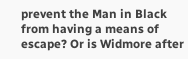prevent the Man in Black from having a means of escape? Or is Widmore after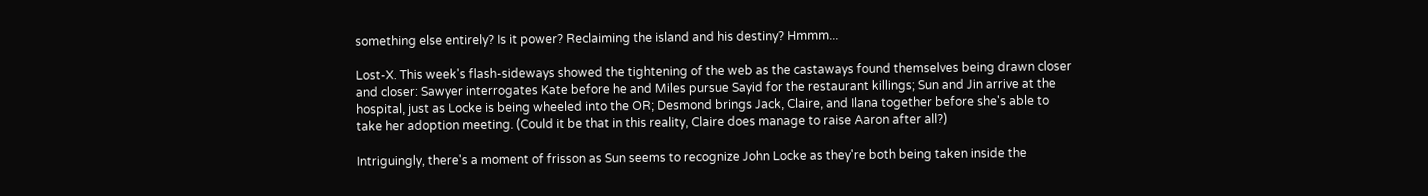something else entirely? Is it power? Reclaiming the island and his destiny? Hmmm...

Lost-X. This week's flash-sideways showed the tightening of the web as the castaways found themselves being drawn closer and closer: Sawyer interrogates Kate before he and Miles pursue Sayid for the restaurant killings; Sun and Jin arrive at the hospital, just as Locke is being wheeled into the OR; Desmond brings Jack, Claire, and Ilana together before she's able to take her adoption meeting. (Could it be that in this reality, Claire does manage to raise Aaron after all?)

Intriguingly, there's a moment of frisson as Sun seems to recognize John Locke as they're both being taken inside the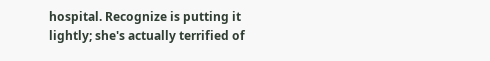hospital. Recognize is putting it lightly; she's actually terrified of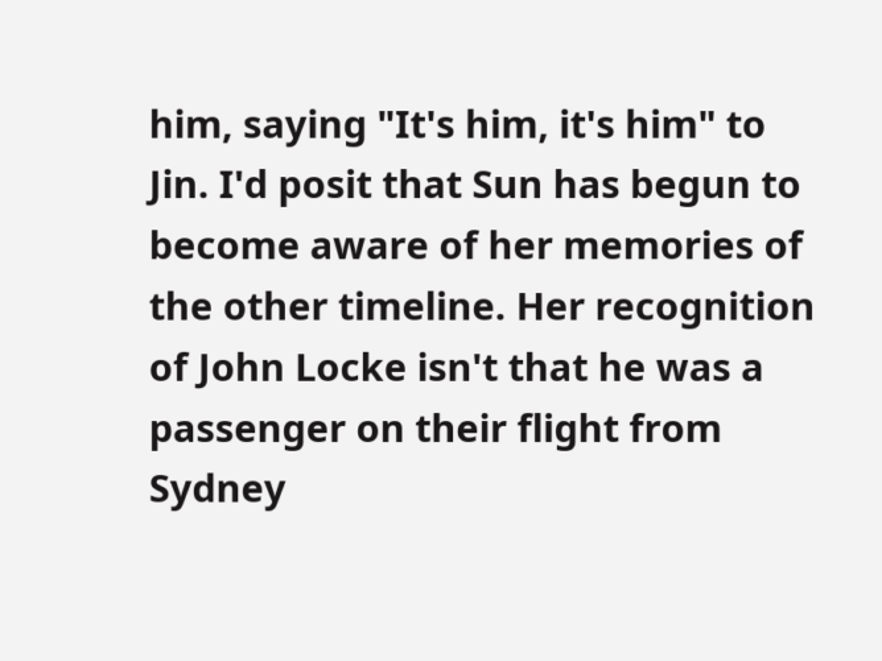him, saying "It's him, it's him" to Jin. I'd posit that Sun has begun to become aware of her memories of the other timeline. Her recognition of John Locke isn't that he was a passenger on their flight from Sydney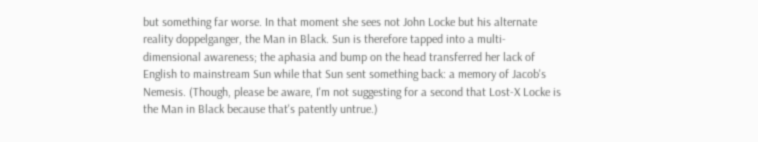but something far worse. In that moment she sees not John Locke but his alternate reality doppelganger, the Man in Black. Sun is therefore tapped into a multi-dimensional awareness; the aphasia and bump on the head transferred her lack of English to mainstream Sun while that Sun sent something back: a memory of Jacob's Nemesis. (Though, please be aware, I'm not suggesting for a second that Lost-X Locke is the Man in Black because that's patently untrue.)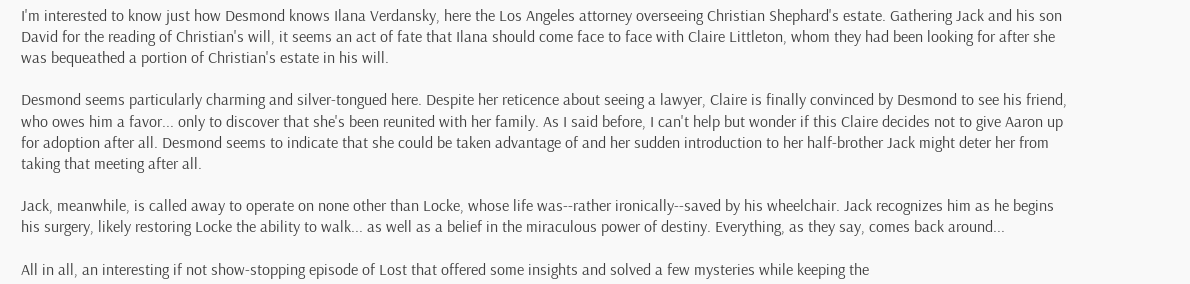I'm interested to know just how Desmond knows Ilana Verdansky, here the Los Angeles attorney overseeing Christian Shephard's estate. Gathering Jack and his son David for the reading of Christian's will, it seems an act of fate that Ilana should come face to face with Claire Littleton, whom they had been looking for after she was bequeathed a portion of Christian's estate in his will.

Desmond seems particularly charming and silver-tongued here. Despite her reticence about seeing a lawyer, Claire is finally convinced by Desmond to see his friend, who owes him a favor... only to discover that she's been reunited with her family. As I said before, I can't help but wonder if this Claire decides not to give Aaron up for adoption after all. Desmond seems to indicate that she could be taken advantage of and her sudden introduction to her half-brother Jack might deter her from taking that meeting after all.

Jack, meanwhile, is called away to operate on none other than Locke, whose life was--rather ironically--saved by his wheelchair. Jack recognizes him as he begins his surgery, likely restoring Locke the ability to walk... as well as a belief in the miraculous power of destiny. Everything, as they say, comes back around...

All in all, an interesting if not show-stopping episode of Lost that offered some insights and solved a few mysteries while keeping the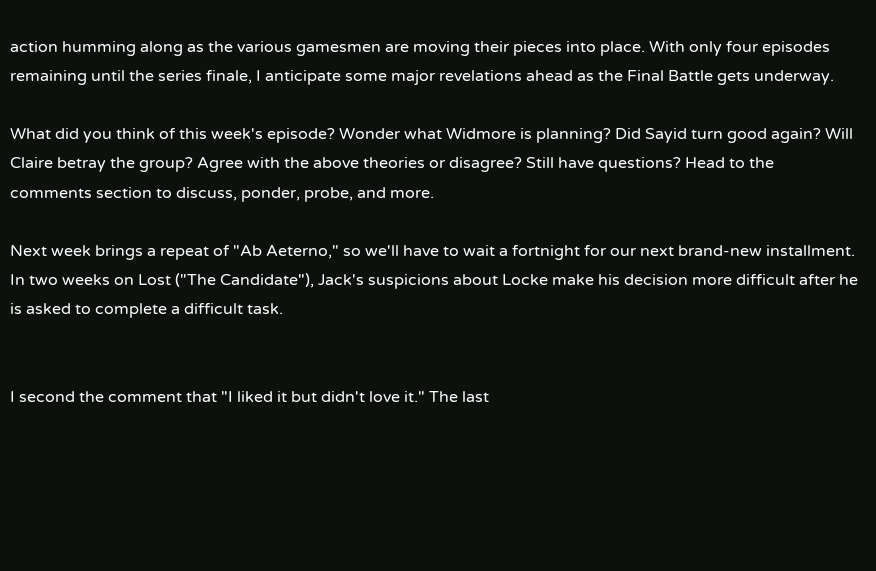action humming along as the various gamesmen are moving their pieces into place. With only four episodes remaining until the series finale, I anticipate some major revelations ahead as the Final Battle gets underway.

What did you think of this week's episode? Wonder what Widmore is planning? Did Sayid turn good again? Will Claire betray the group? Agree with the above theories or disagree? Still have questions? Head to the comments section to discuss, ponder, probe, and more.

Next week brings a repeat of "Ab Aeterno," so we'll have to wait a fortnight for our next brand-new installment. In two weeks on Lost ("The Candidate"), Jack's suspicions about Locke make his decision more difficult after he is asked to complete a difficult task.


I second the comment that "I liked it but didn't love it." The last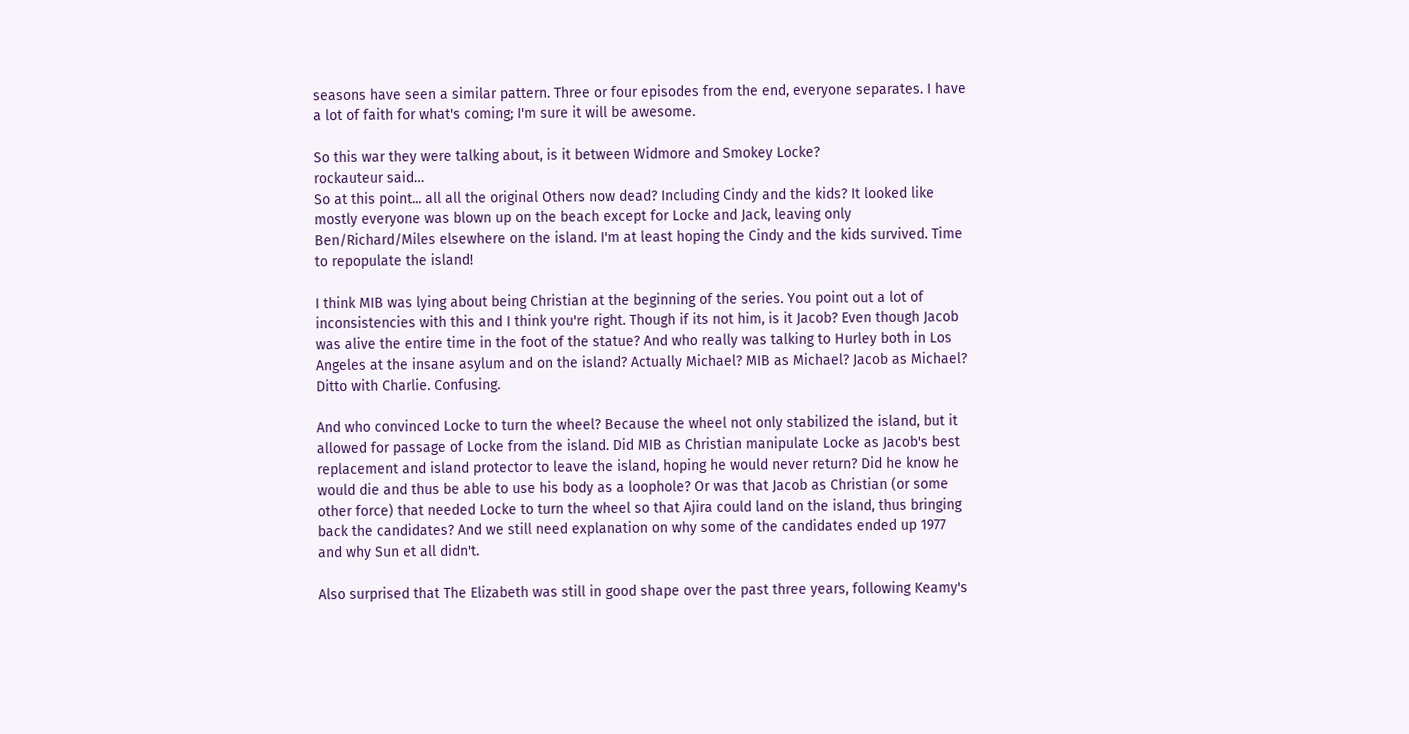seasons have seen a similar pattern. Three or four episodes from the end, everyone separates. I have a lot of faith for what's coming; I'm sure it will be awesome.

So this war they were talking about, is it between Widmore and Smokey Locke?
rockauteur said…
So at this point... all all the original Others now dead? Including Cindy and the kids? It looked like mostly everyone was blown up on the beach except for Locke and Jack, leaving only Ben/Richard/Miles elsewhere on the island. I'm at least hoping the Cindy and the kids survived. Time to repopulate the island!

I think MIB was lying about being Christian at the beginning of the series. You point out a lot of inconsistencies with this and I think you're right. Though if its not him, is it Jacob? Even though Jacob was alive the entire time in the foot of the statue? And who really was talking to Hurley both in Los Angeles at the insane asylum and on the island? Actually Michael? MIB as Michael? Jacob as Michael? Ditto with Charlie. Confusing.

And who convinced Locke to turn the wheel? Because the wheel not only stabilized the island, but it allowed for passage of Locke from the island. Did MIB as Christian manipulate Locke as Jacob's best replacement and island protector to leave the island, hoping he would never return? Did he know he would die and thus be able to use his body as a loophole? Or was that Jacob as Christian (or some other force) that needed Locke to turn the wheel so that Ajira could land on the island, thus bringing back the candidates? And we still need explanation on why some of the candidates ended up 1977 and why Sun et all didn't.

Also surprised that The Elizabeth was still in good shape over the past three years, following Keamy's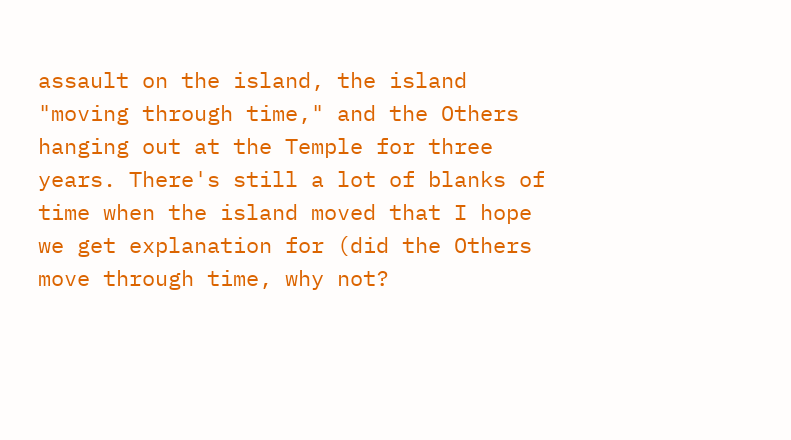assault on the island, the island "moving through time," and the Others hanging out at the Temple for three years. There's still a lot of blanks of time when the island moved that I hope we get explanation for (did the Others move through time, why not?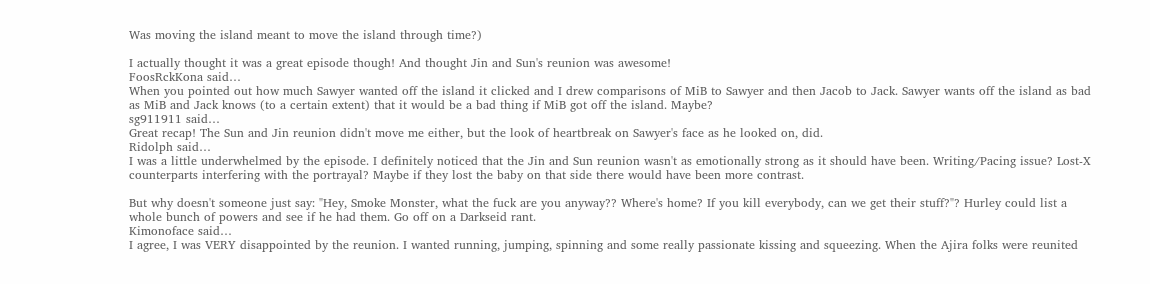Was moving the island meant to move the island through time?)

I actually thought it was a great episode though! And thought Jin and Sun's reunion was awesome!
FoosRckKona said…
When you pointed out how much Sawyer wanted off the island it clicked and I drew comparisons of MiB to Sawyer and then Jacob to Jack. Sawyer wants off the island as bad as MiB and Jack knows (to a certain extent) that it would be a bad thing if MiB got off the island. Maybe?
sg911911 said…
Great recap! The Sun and Jin reunion didn't move me either, but the look of heartbreak on Sawyer's face as he looked on, did.
Ridolph said…
I was a little underwhelmed by the episode. I definitely noticed that the Jin and Sun reunion wasn't as emotionally strong as it should have been. Writing/Pacing issue? Lost-X counterparts interfering with the portrayal? Maybe if they lost the baby on that side there would have been more contrast.

But why doesn't someone just say: "Hey, Smoke Monster, what the fuck are you anyway?? Where's home? If you kill everybody, can we get their stuff?"? Hurley could list a whole bunch of powers and see if he had them. Go off on a Darkseid rant.
Kimonoface said…
I agree, I was VERY disappointed by the reunion. I wanted running, jumping, spinning and some really passionate kissing and squeezing. When the Ajira folks were reunited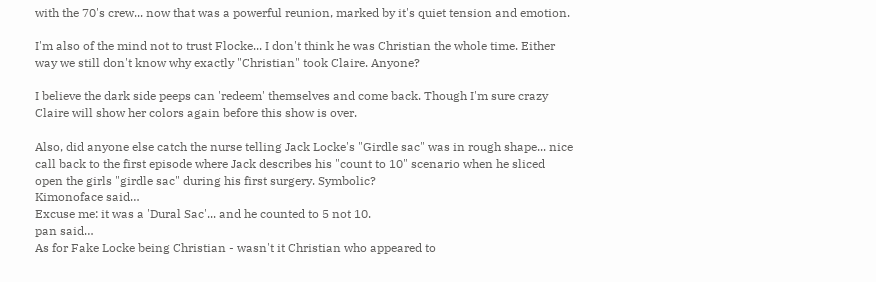with the 70's crew... now that was a powerful reunion, marked by it's quiet tension and emotion.

I'm also of the mind not to trust Flocke... I don't think he was Christian the whole time. Either way we still don't know why exactly "Christian" took Claire. Anyone?

I believe the dark side peeps can 'redeem' themselves and come back. Though I'm sure crazy Claire will show her colors again before this show is over.

Also, did anyone else catch the nurse telling Jack Locke's "Girdle sac" was in rough shape... nice call back to the first episode where Jack describes his "count to 10" scenario when he sliced open the girls "girdle sac" during his first surgery. Symbolic?
Kimonoface said…
Excuse me: it was a 'Dural Sac'... and he counted to 5 not 10.
pan said…
As for Fake Locke being Christian - wasn't it Christian who appeared to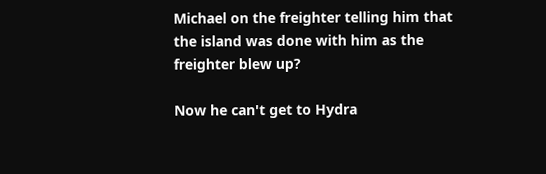Michael on the freighter telling him that the island was done with him as the freighter blew up?

Now he can't get to Hydra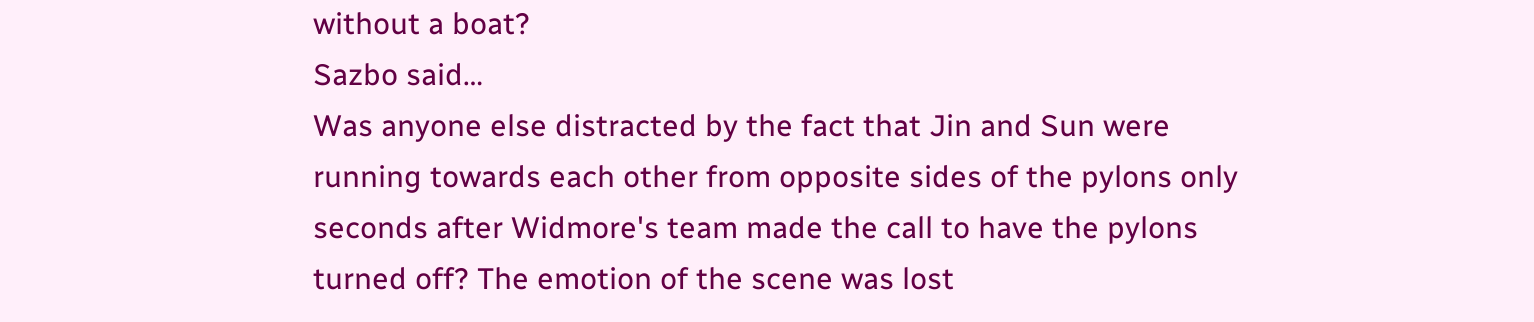without a boat?
Sazbo said…
Was anyone else distracted by the fact that Jin and Sun were running towards each other from opposite sides of the pylons only seconds after Widmore's team made the call to have the pylons turned off? The emotion of the scene was lost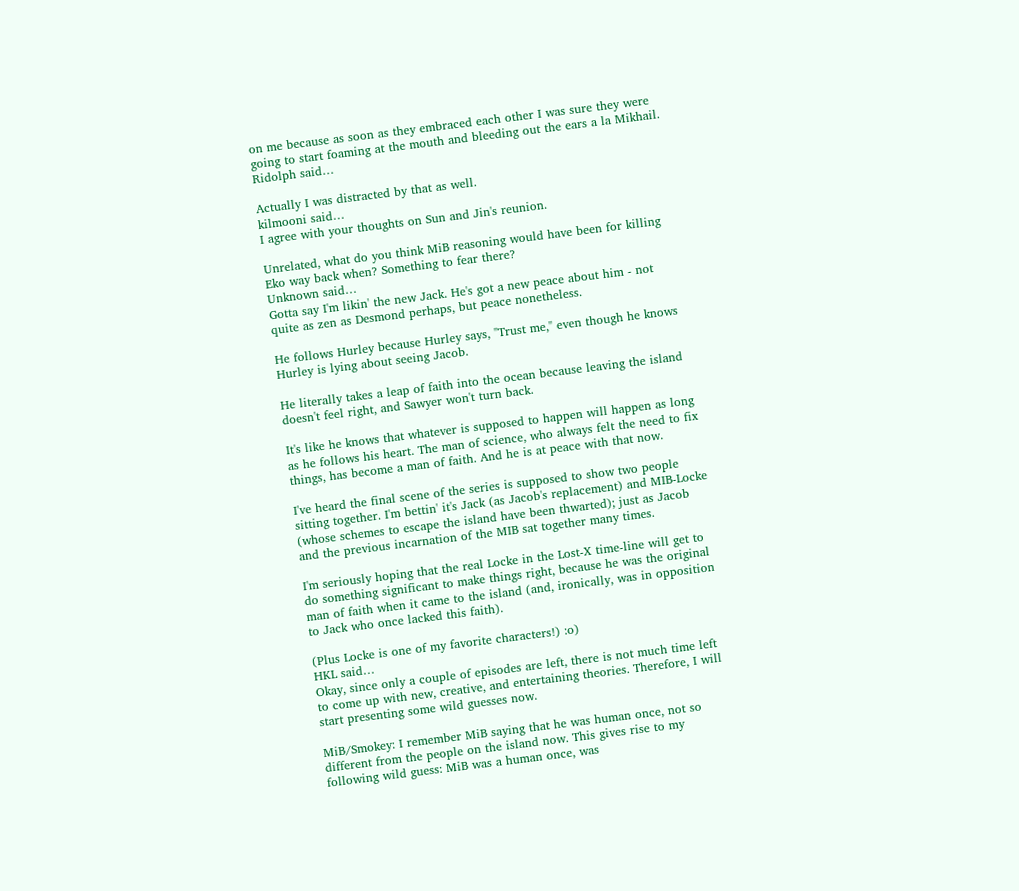on me because as soon as they embraced each other I was sure they were going to start foaming at the mouth and bleeding out the ears a la Mikhail.
Ridolph said…

Actually I was distracted by that as well.
kilmooni said…
I agree with your thoughts on Sun and Jin's reunion.

Unrelated, what do you think MiB reasoning would have been for killing Eko way back when? Something to fear there?
Unknown said…
Gotta say I'm likin' the new Jack. He's got a new peace about him - not quite as zen as Desmond perhaps, but peace nonetheless.

He follows Hurley because Hurley says, "Trust me," even though he knows Hurley is lying about seeing Jacob.

He literally takes a leap of faith into the ocean because leaving the island doesn't feel right, and Sawyer won't turn back.

It's like he knows that whatever is supposed to happen will happen as long as he follows his heart. The man of science, who always felt the need to fix things, has become a man of faith. And he is at peace with that now.

I've heard the final scene of the series is supposed to show two people sitting together. I'm bettin' it's Jack (as Jacob's replacement) and MIB-Locke (whose schemes to escape the island have been thwarted); just as Jacob and the previous incarnation of the MIB sat together many times.

I'm seriously hoping that the real Locke in the Lost-X time-line will get to do something significant to make things right, because he was the original man of faith when it came to the island (and, ironically, was in opposition to Jack who once lacked this faith).

(Plus Locke is one of my favorite characters!) :o)
HKL said…
Okay, since only a couple of episodes are left, there is not much time left to come up with new, creative, and entertaining theories. Therefore, I will start presenting some wild guesses now.

MiB/Smokey: I remember MiB saying that he was human once, not so different from the people on the island now. This gives rise to my following wild guess: MiB was a human once, was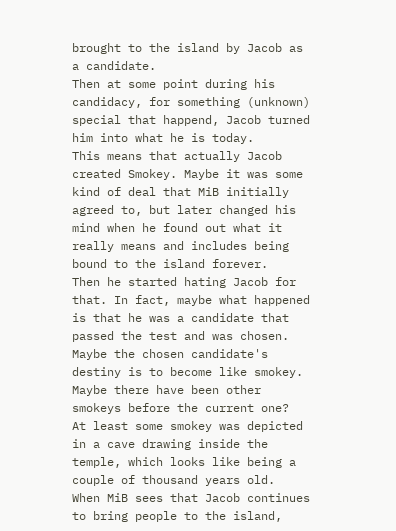brought to the island by Jacob as a candidate.
Then at some point during his candidacy, for something (unknown) special that happend, Jacob turned him into what he is today.
This means that actually Jacob created Smokey. Maybe it was some kind of deal that MiB initially agreed to, but later changed his mind when he found out what it really means and includes being bound to the island forever.
Then he started hating Jacob for that. In fact, maybe what happened is that he was a candidate that passed the test and was chosen.
Maybe the chosen candidate's destiny is to become like smokey.
Maybe there have been other smokeys before the current one?
At least some smokey was depicted in a cave drawing inside the temple, which looks like being a couple of thousand years old.
When MiB sees that Jacob continues to bring people to the island,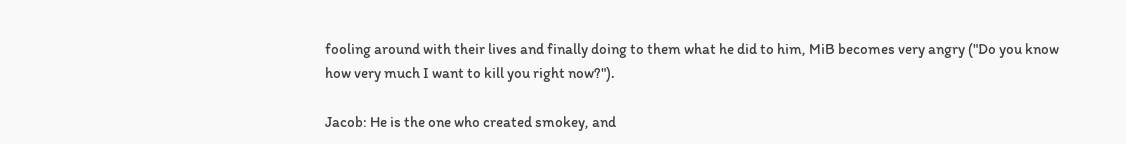fooling around with their lives and finally doing to them what he did to him, MiB becomes very angry ("Do you know how very much I want to kill you right now?").

Jacob: He is the one who created smokey, and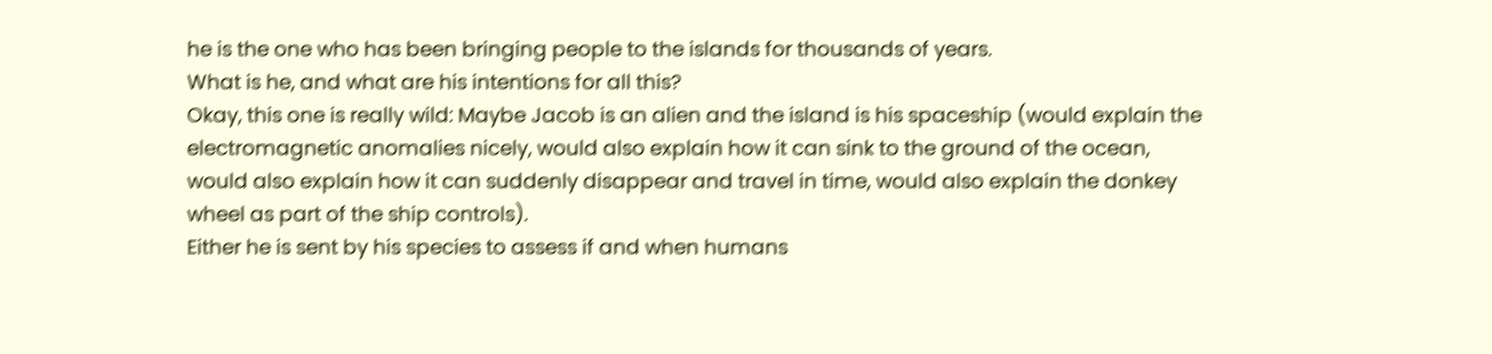he is the one who has been bringing people to the islands for thousands of years.
What is he, and what are his intentions for all this?
Okay, this one is really wild: Maybe Jacob is an alien and the island is his spaceship (would explain the electromagnetic anomalies nicely, would also explain how it can sink to the ground of the ocean, would also explain how it can suddenly disappear and travel in time, would also explain the donkey wheel as part of the ship controls).
Either he is sent by his species to assess if and when humans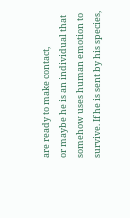are ready to make contact,
or maybe he is an individual that somehow uses human emotion to survive. If he is sent by his species,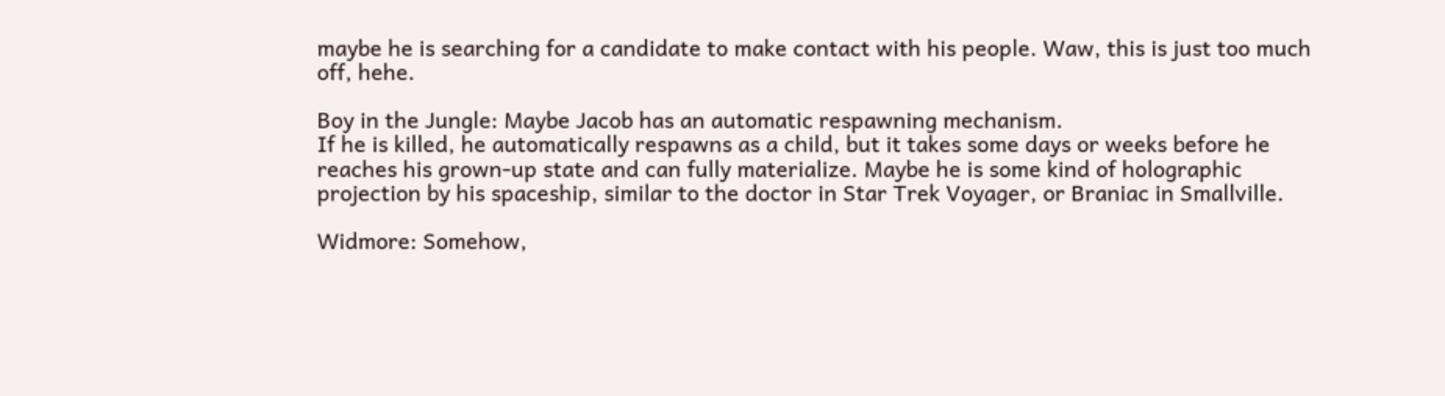maybe he is searching for a candidate to make contact with his people. Waw, this is just too much off, hehe.

Boy in the Jungle: Maybe Jacob has an automatic respawning mechanism.
If he is killed, he automatically respawns as a child, but it takes some days or weeks before he reaches his grown-up state and can fully materialize. Maybe he is some kind of holographic projection by his spaceship, similar to the doctor in Star Trek Voyager, or Braniac in Smallville.

Widmore: Somehow,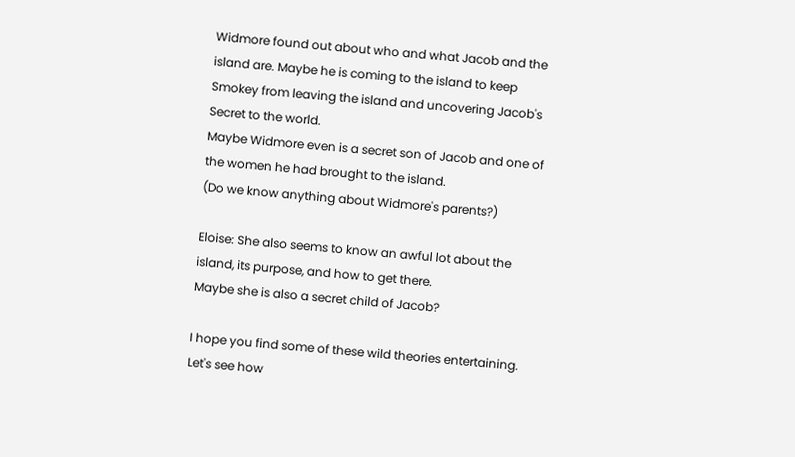Widmore found out about who and what Jacob and the island are. Maybe he is coming to the island to keep Smokey from leaving the island and uncovering Jacob's Secret to the world.
Maybe Widmore even is a secret son of Jacob and one of the women he had brought to the island.
(Do we know anything about Widmore's parents?)

Eloise: She also seems to know an awful lot about the island, its purpose, and how to get there.
Maybe she is also a secret child of Jacob?

I hope you find some of these wild theories entertaining. Let's see how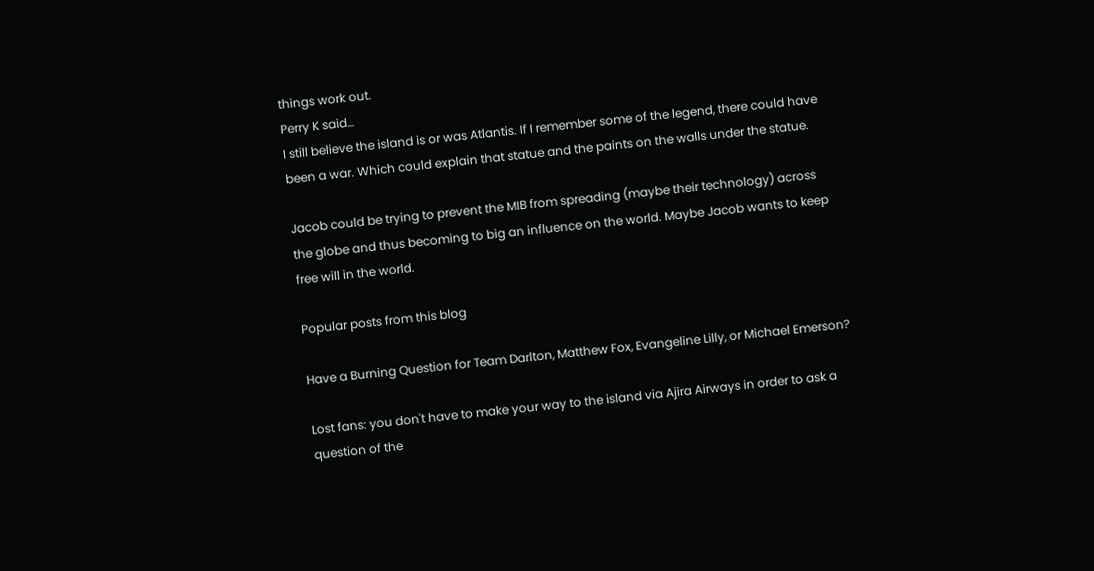things work out.
Perry K said…
I still believe the island is or was Atlantis. If I remember some of the legend, there could have been a war. Which could explain that statue and the paints on the walls under the statue.

Jacob could be trying to prevent the MIB from spreading (maybe their technology) across the globe and thus becoming to big an influence on the world. Maybe Jacob wants to keep free will in the world.

Popular posts from this blog

Have a Burning Question for Team Darlton, Matthew Fox, Evangeline Lilly, or Michael Emerson?

Lost fans: you don't have to make your way to the island via Ajira Airways in order to ask a question of the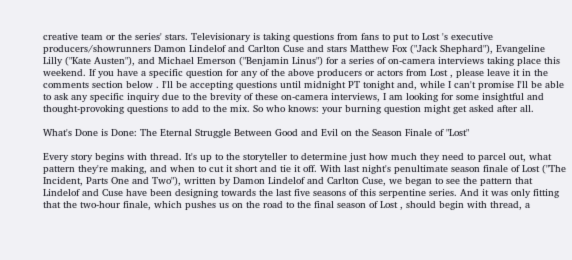creative team or the series' stars. Televisionary is taking questions from fans to put to Lost 's executive producers/showrunners Damon Lindelof and Carlton Cuse and stars Matthew Fox ("Jack Shephard"), Evangeline Lilly ("Kate Austen"), and Michael Emerson ("Benjamin Linus") for a series of on-camera interviews taking place this weekend. If you have a specific question for any of the above producers or actors from Lost , please leave it in the comments section below . I'll be accepting questions until midnight PT tonight and, while I can't promise I'll be able to ask any specific inquiry due to the brevity of these on-camera interviews, I am looking for some insightful and thought-provoking questions to add to the mix. So who knows: your burning question might get asked after all.

What's Done is Done: The Eternal Struggle Between Good and Evil on the Season Finale of "Lost"

Every story begins with thread. It's up to the storyteller to determine just how much they need to parcel out, what pattern they're making, and when to cut it short and tie it off. With last night's penultimate season finale of Lost ("The Incident, Parts One and Two"), written by Damon Lindelof and Carlton Cuse, we began to see the pattern that Lindelof and Cuse have been designing towards the last five seasons of this serpentine series. And it was only fitting that the two-hour finale, which pushes us on the road to the final season of Lost , should begin with thread, a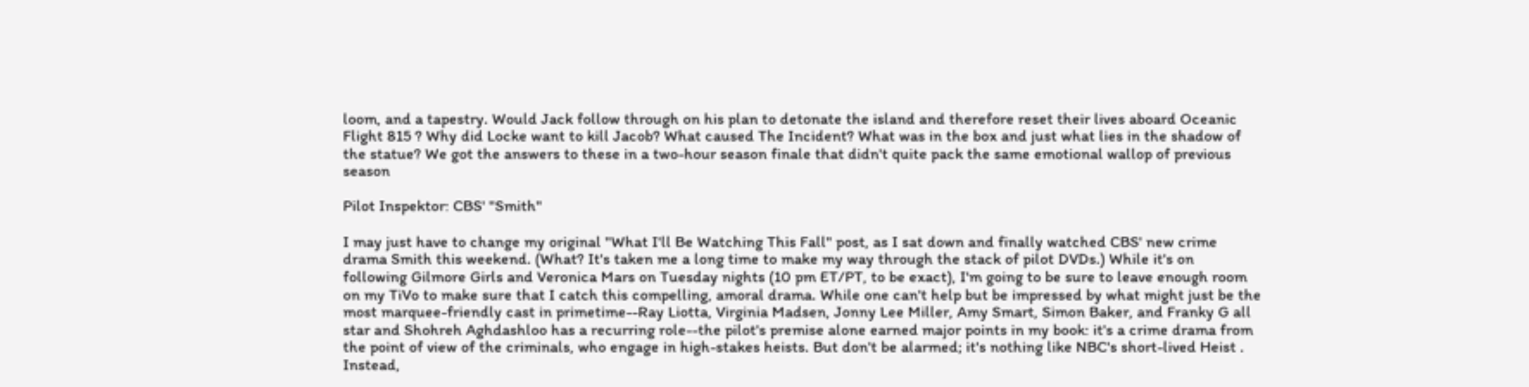loom, and a tapestry. Would Jack follow through on his plan to detonate the island and therefore reset their lives aboard Oceanic Flight 815 ? Why did Locke want to kill Jacob? What caused The Incident? What was in the box and just what lies in the shadow of the statue? We got the answers to these in a two-hour season finale that didn't quite pack the same emotional wallop of previous season

Pilot Inspektor: CBS' "Smith"

I may just have to change my original "What I'll Be Watching This Fall" post, as I sat down and finally watched CBS' new crime drama Smith this weekend. (What? It's taken me a long time to make my way through the stack of pilot DVDs.) While it's on following Gilmore Girls and Veronica Mars on Tuesday nights (10 pm ET/PT, to be exact), I'm going to be sure to leave enough room on my TiVo to make sure that I catch this compelling, amoral drama. While one can't help but be impressed by what might just be the most marquee-friendly cast in primetime--Ray Liotta, Virginia Madsen, Jonny Lee Miller, Amy Smart, Simon Baker, and Franky G all star and Shohreh Aghdashloo has a recurring role--the pilot's premise alone earned major points in my book: it's a crime drama from the point of view of the criminals, who engage in high-stakes heists. But don't be alarmed; it's nothing like NBC's short-lived Heist . Instead,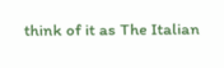think of it as The Italian